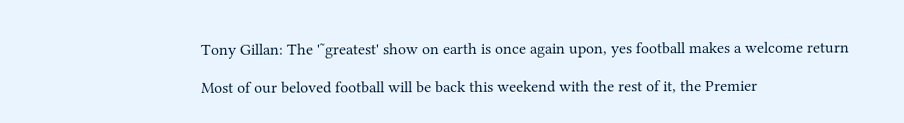Tony Gillan: The '˜greatest' show on earth is once again upon, yes football makes a welcome return

Most of our beloved football will be back this weekend with the rest of it, the Premier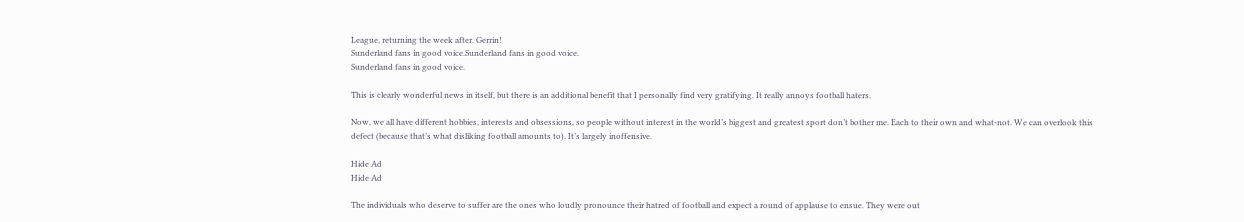League, returning the week after. Gerrin!
Sunderland fans in good voice.Sunderland fans in good voice.
Sunderland fans in good voice.

This is clearly wonderful news in itself, but there is an additional benefit that I personally find very gratifying. It really annoys football haters.

Now, we all have different hobbies, interests and obsessions, so people without interest in the world’s biggest and greatest sport don’t bother me. Each to their own and what-not. We can overlook this defect (because that’s what disliking football amounts to). It’s largely inoffensive.

Hide Ad
Hide Ad

The individuals who deserve to suffer are the ones who loudly pronounce their hatred of football and expect a round of applause to ensue. They were out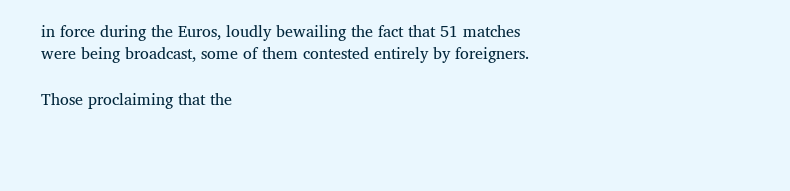in force during the Euros, loudly bewailing the fact that 51 matches were being broadcast, some of them contested entirely by foreigners.

Those proclaiming that the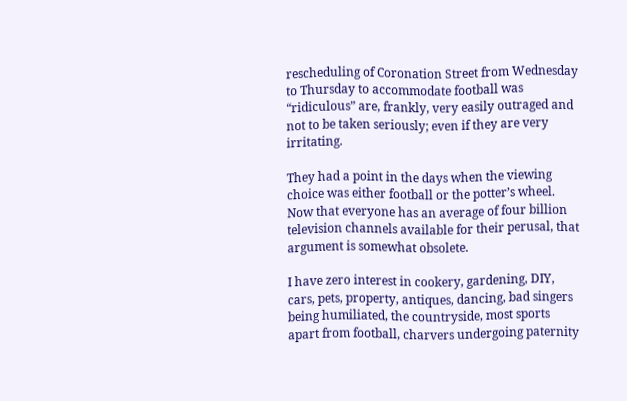rescheduling of Coronation Street from Wednesday to Thursday to accommodate football was “ridiculous” are, frankly, very easily outraged and not to be taken seriously; even if they are very irritating.

They had a point in the days when the viewing choice was either football or the potter’s wheel. Now that everyone has an average of four billion television channels available for their perusal, that argument is somewhat obsolete.

I have zero interest in cookery, gardening, DIY, cars, pets, property, antiques, dancing, bad singers being humiliated, the countryside, most sports apart from football, charvers undergoing paternity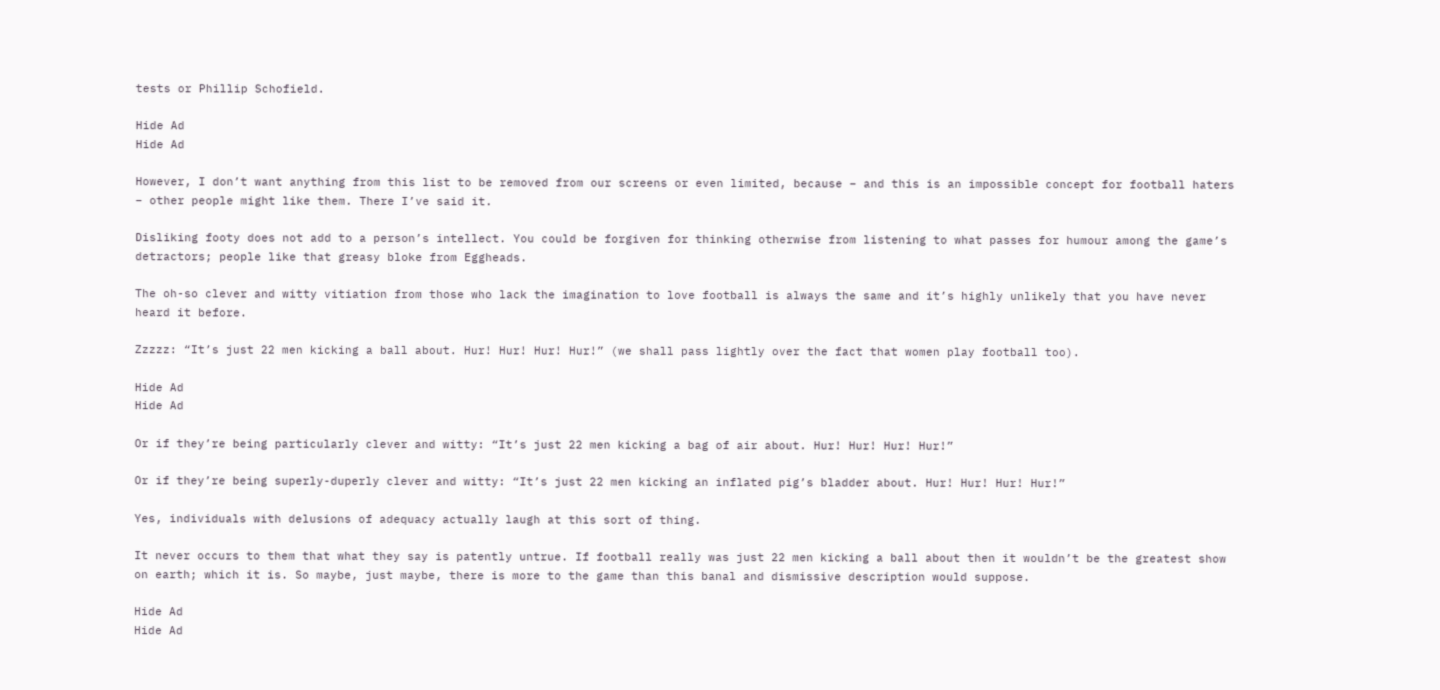tests or Phillip Schofield.

Hide Ad
Hide Ad

However, I don’t want anything from this list to be removed from our screens or even limited, because – and this is an impossible concept for football haters – other people might like them. There I’ve said it.

Disliking footy does not add to a person’s intellect. You could be forgiven for thinking otherwise from listening to what passes for humour among the game’s detractors; people like that greasy bloke from Eggheads.

The oh-so clever and witty vitiation from those who lack the imagination to love football is always the same and it’s highly unlikely that you have never heard it before.

Zzzzz: “It’s just 22 men kicking a ball about. Hur! Hur! Hur! Hur!” (we shall pass lightly over the fact that women play football too).

Hide Ad
Hide Ad

Or if they’re being particularly clever and witty: “It’s just 22 men kicking a bag of air about. Hur! Hur! Hur! Hur!”

Or if they’re being superly-duperly clever and witty: “It’s just 22 men kicking an inflated pig’s bladder about. Hur! Hur! Hur! Hur!”

Yes, individuals with delusions of adequacy actually laugh at this sort of thing.

It never occurs to them that what they say is patently untrue. If football really was just 22 men kicking a ball about then it wouldn’t be the greatest show on earth; which it is. So maybe, just maybe, there is more to the game than this banal and dismissive description would suppose.

Hide Ad
Hide Ad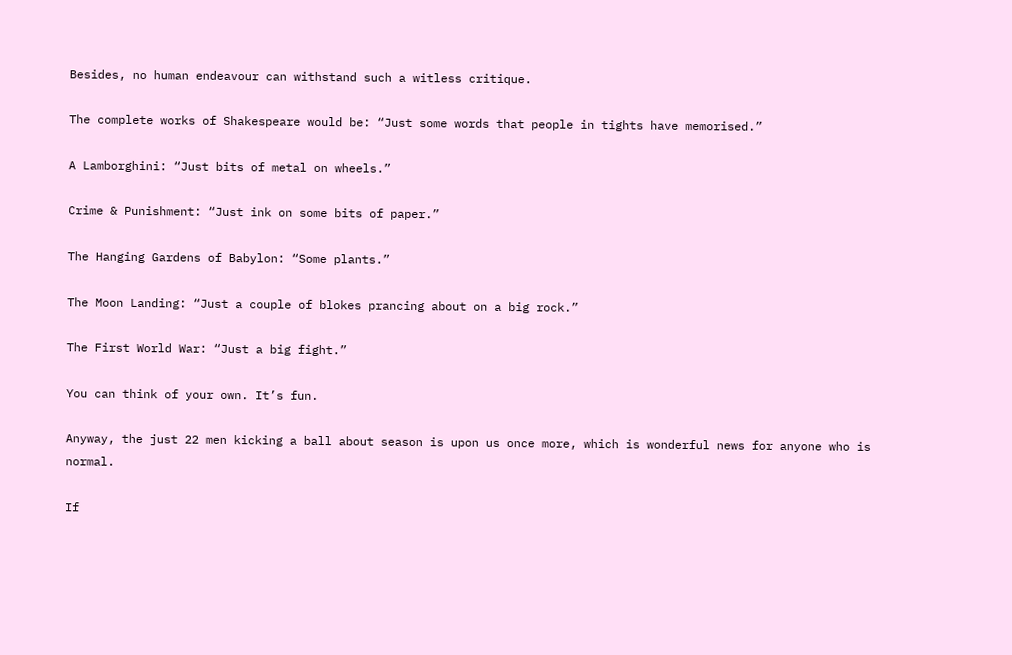Besides, no human endeavour can withstand such a witless critique.

The complete works of Shakespeare would be: “Just some words that people in tights have memorised.”

A Lamborghini: “Just bits of metal on wheels.”

Crime & Punishment: “Just ink on some bits of paper.”

The Hanging Gardens of Babylon: “Some plants.”

The Moon Landing: “Just a couple of blokes prancing about on a big rock.”

The First World War: “Just a big fight.”

You can think of your own. It’s fun.

Anyway, the just 22 men kicking a ball about season is upon us once more, which is wonderful news for anyone who is normal.

If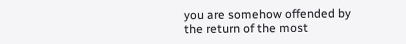you are somehow offended by the return of the most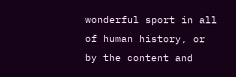wonderful sport in all of human history, or by the content and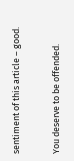sentiment of this article – good.

You deserve to be offended.